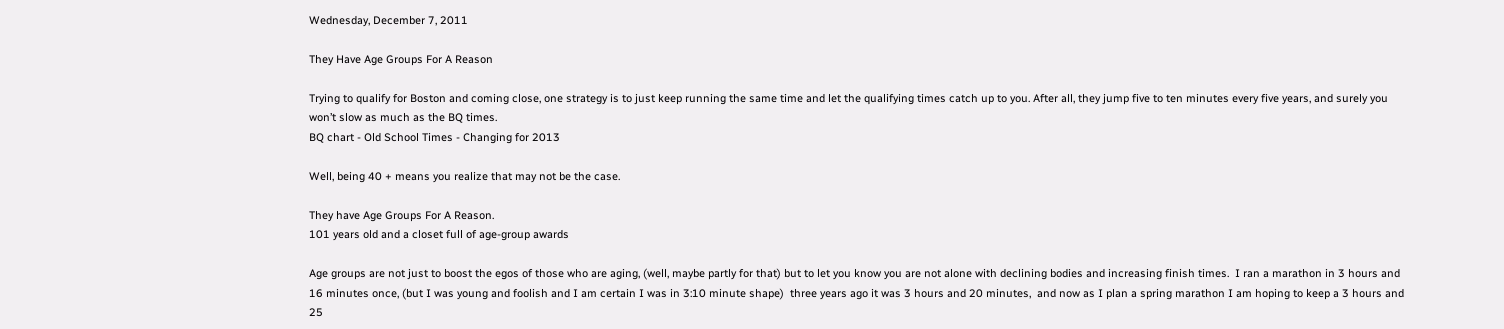Wednesday, December 7, 2011

They Have Age Groups For A Reason

Trying to qualify for Boston and coming close, one strategy is to just keep running the same time and let the qualifying times catch up to you. After all, they jump five to ten minutes every five years, and surely you won’t slow as much as the BQ times.
BQ chart - Old School Times - Changing for 2013

Well, being 40 + means you realize that may not be the case.

They have Age Groups For A Reason.
101 years old and a closet full of age-group awards

Age groups are not just to boost the egos of those who are aging, (well, maybe partly for that) but to let you know you are not alone with declining bodies and increasing finish times.  I ran a marathon in 3 hours and 16 minutes once, (but I was young and foolish and I am certain I was in 3:10 minute shape)  three years ago it was 3 hours and 20 minutes,  and now as I plan a spring marathon I am hoping to keep a 3 hours and 25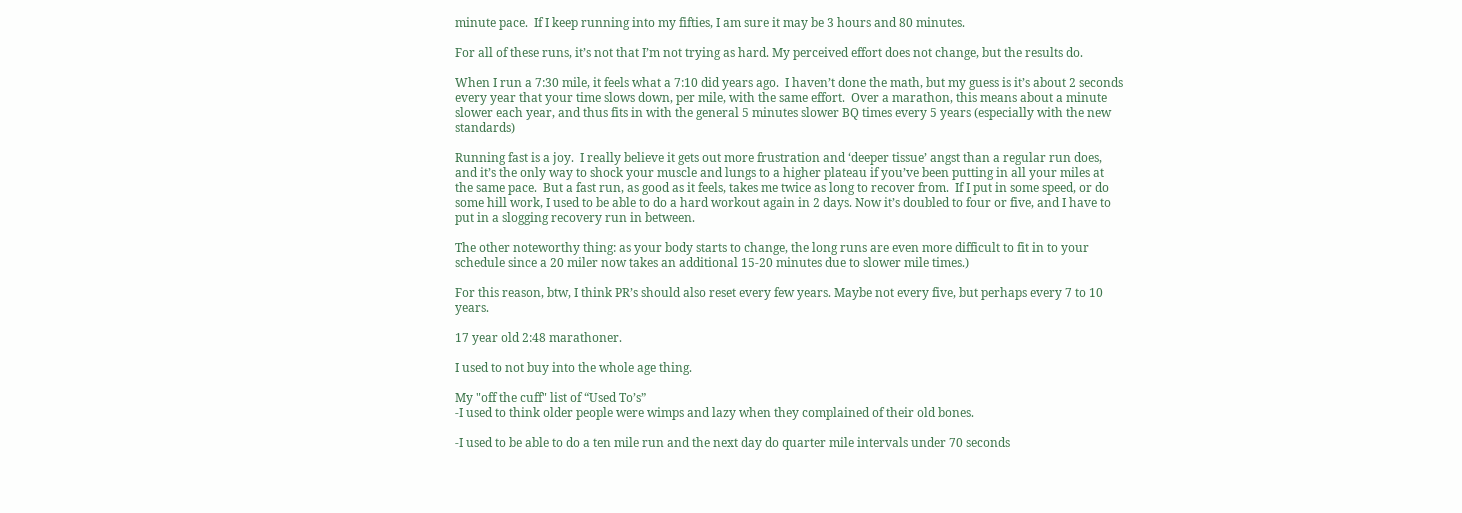minute pace.  If I keep running into my fifties, I am sure it may be 3 hours and 80 minutes.

For all of these runs, it’s not that I’m not trying as hard. My perceived effort does not change, but the results do.

When I run a 7:30 mile, it feels what a 7:10 did years ago.  I haven’t done the math, but my guess is it’s about 2 seconds every year that your time slows down, per mile, with the same effort.  Over a marathon, this means about a minute slower each year, and thus fits in with the general 5 minutes slower BQ times every 5 years (especially with the new standards)

Running fast is a joy.  I really believe it gets out more frustration and ‘deeper tissue’ angst than a regular run does, and it’s the only way to shock your muscle and lungs to a higher plateau if you’ve been putting in all your miles at the same pace.  But a fast run, as good as it feels, takes me twice as long to recover from.  If I put in some speed, or do some hill work, I used to be able to do a hard workout again in 2 days. Now it’s doubled to four or five, and I have to put in a slogging recovery run in between.

The other noteworthy thing: as your body starts to change, the long runs are even more difficult to fit in to your schedule since a 20 miler now takes an additional 15-20 minutes due to slower mile times.)

For this reason, btw, I think PR’s should also reset every few years. Maybe not every five, but perhaps every 7 to 10 years.

17 year old 2:48 marathoner.

I used to not buy into the whole age thing.

My "off the cuff" list of “Used To’s”
-I used to think older people were wimps and lazy when they complained of their old bones.

-I used to be able to do a ten mile run and the next day do quarter mile intervals under 70 seconds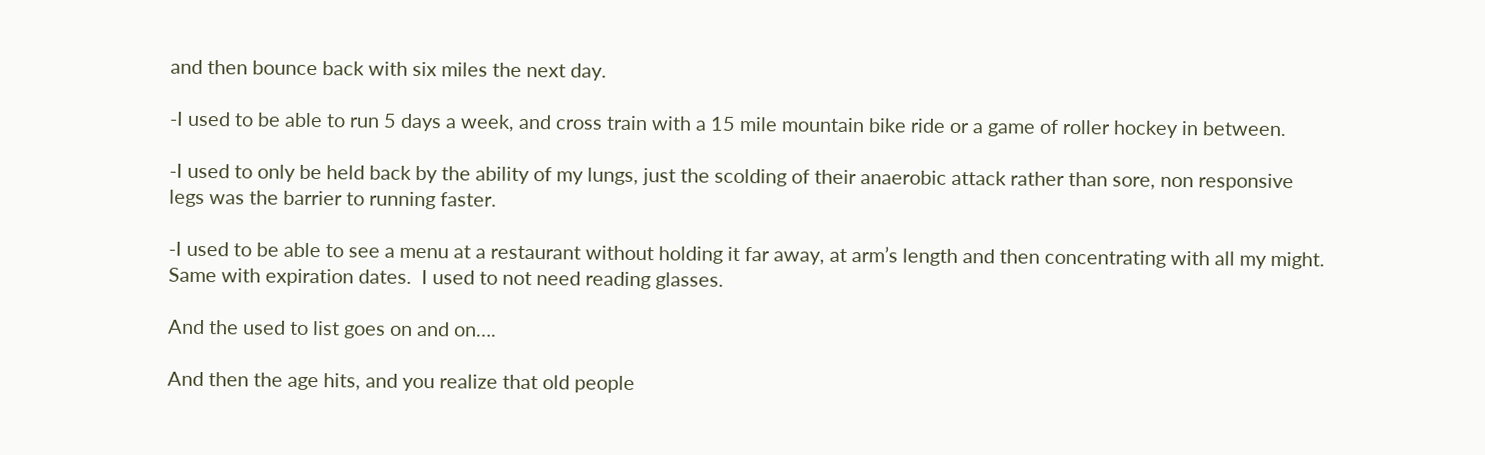and then bounce back with six miles the next day.

-I used to be able to run 5 days a week, and cross train with a 15 mile mountain bike ride or a game of roller hockey in between.

-I used to only be held back by the ability of my lungs, just the scolding of their anaerobic attack rather than sore, non responsive legs was the barrier to running faster.

-I used to be able to see a menu at a restaurant without holding it far away, at arm’s length and then concentrating with all my might.  Same with expiration dates.  I used to not need reading glasses.

And the used to list goes on and on….

And then the age hits, and you realize that old people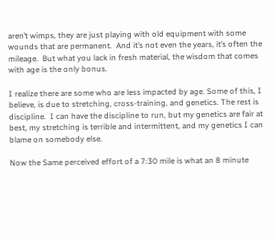aren’t wimps, they are just playing with old equipment with some wounds that are permanent.  And it’s not even the years, it’s often the mileage.  But what you lack in fresh material, the wisdom that comes with age is the only bonus.

I realize there are some who are less impacted by age. Some of this, I believe, is due to stretching, cross-training, and genetics. The rest is discipline.  I can have the discipline to run, but my genetics are fair at best, my stretching is terrible and intermittent, and my genetics I can blame on somebody else.

Now the Same perceived effort of a 7:30 mile is what an 8 minute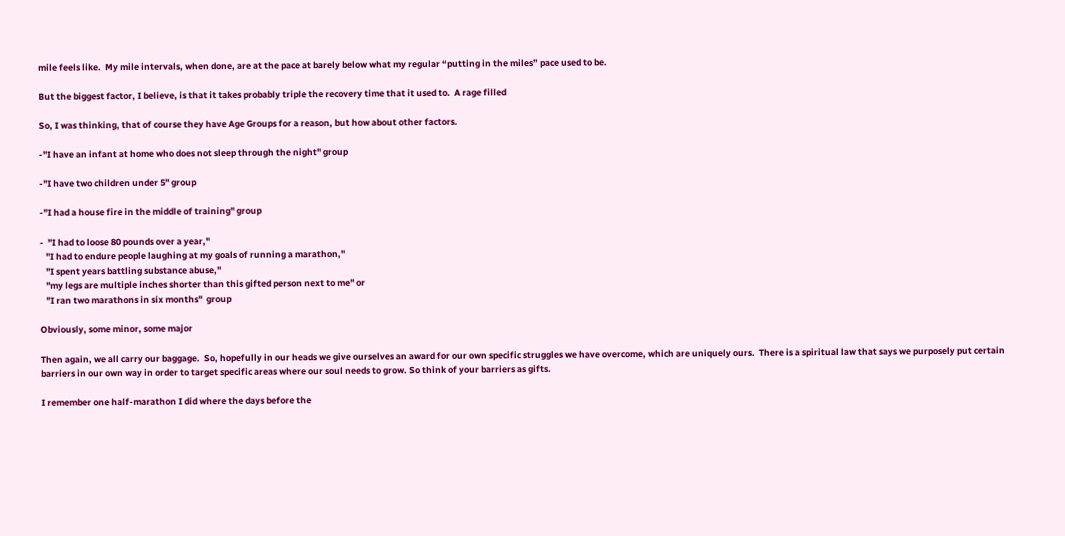mile feels like.  My mile intervals, when done, are at the pace at barely below what my regular “putting in the miles” pace used to be.

But the biggest factor, I believe, is that it takes probably triple the recovery time that it used to.  A rage filled

So, I was thinking, that of course they have Age Groups for a reason, but how about other factors.

-"I have an infant at home who does not sleep through the night" group

-"I have two children under 5" group

-"I had a house fire in the middle of training" group

-  "I had to loose 80 pounds over a year,"
   "I had to endure people laughing at my goals of running a marathon,"
   "I spent years battling substance abuse,"
   "my legs are multiple inches shorter than this gifted person next to me" or
   "I ran two marathons in six months"  group

Obviously, some minor, some major

Then again, we all carry our baggage.  So, hopefully in our heads we give ourselves an award for our own specific struggles we have overcome, which are uniquely ours.  There is a spiritual law that says we purposely put certain barriers in our own way in order to target specific areas where our soul needs to grow. So think of your barriers as gifts.

I remember one half-marathon I did where the days before the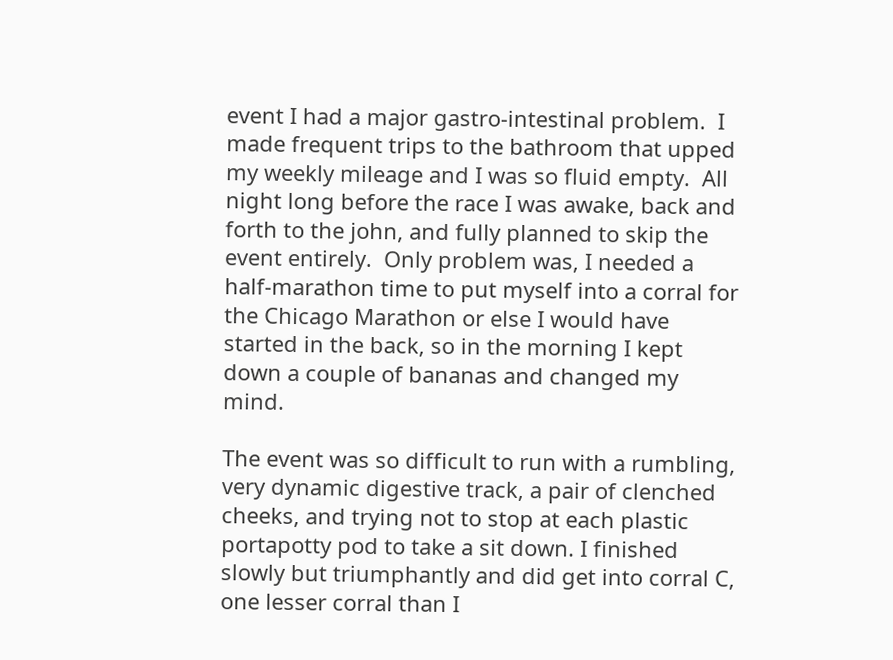event I had a major gastro-intestinal problem.  I made frequent trips to the bathroom that upped my weekly mileage and I was so fluid empty.  All night long before the race I was awake, back and forth to the john, and fully planned to skip the event entirely.  Only problem was, I needed a half-marathon time to put myself into a corral for the Chicago Marathon or else I would have started in the back, so in the morning I kept down a couple of bananas and changed my mind.

The event was so difficult to run with a rumbling, very dynamic digestive track, a pair of clenched cheeks, and trying not to stop at each plastic portapotty pod to take a sit down. I finished slowly but triumphantly and did get into corral C, one lesser corral than I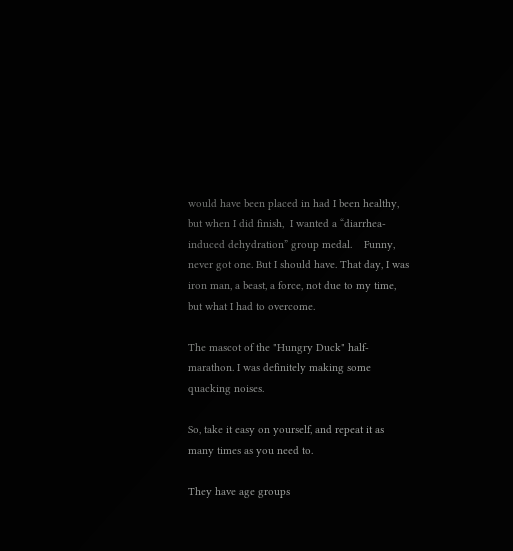would have been placed in had I been healthy,  but when I did finish,  I wanted a “diarrhea-induced dehydration” group medal.    Funny, never got one. But I should have. That day, I was iron man, a beast, a force, not due to my time, but what I had to overcome.

The mascot of the "Hungry Duck" half-marathon. I was definitely making some quacking noises.

So, take it easy on yourself, and repeat it as many times as you need to.

They have age groups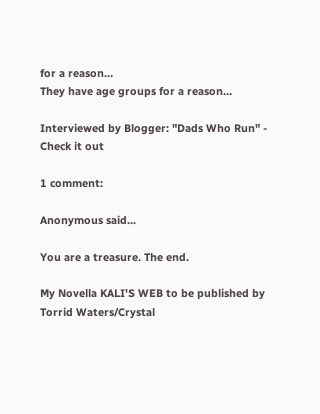for a reason…
They have age groups for a reason…

Interviewed by Blogger: "Dads Who Run" - Check it out

1 comment:

Anonymous said...

You are a treasure. The end.

My Novella KALI'S WEB to be published by Torrid Waters/Crystal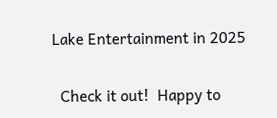Lake Entertainment in 2025

  Check it out!  Happy to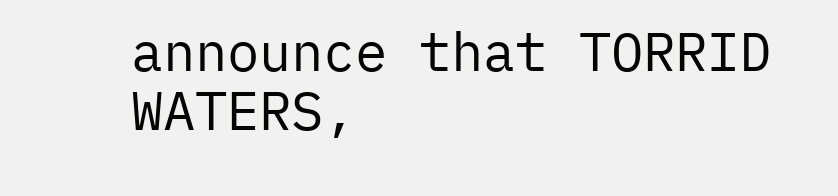announce that TORRID WATERS,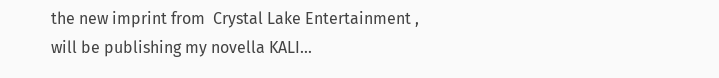the new imprint from  Crystal Lake Entertainment , will be publishing my novella KALI...